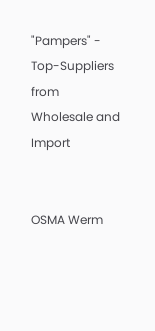"Pampers" - Top-Suppliers from Wholesale and Import


OSMA Werm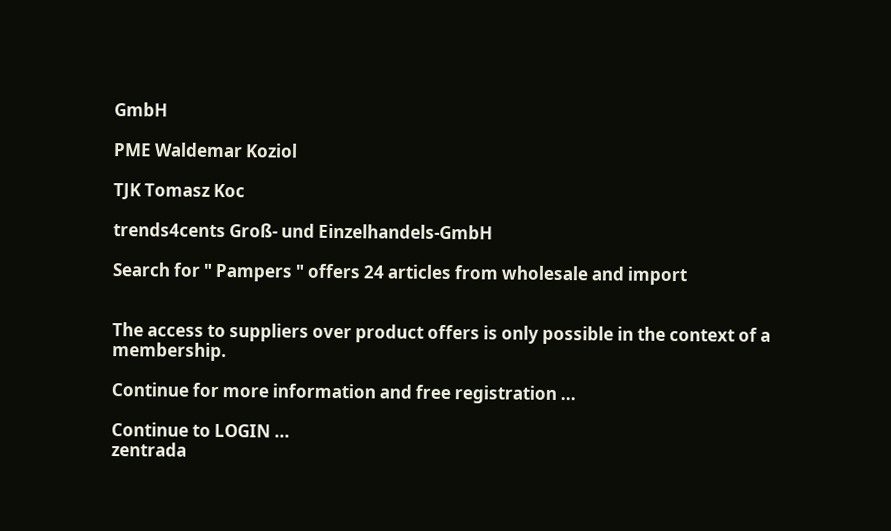GmbH

PME Waldemar Koziol

TJK Tomasz Koc

trends4cents Groß- und Einzelhandels-GmbH

Search for " Pampers " offers 24 articles from wholesale and import


The access to suppliers over product offers is only possible in the context of a membership.

Continue for more information and free registration ...

Continue to LOGIN ...
zentrada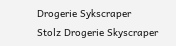Drogerie Sykscraper
Stolz Drogerie Skyscraper